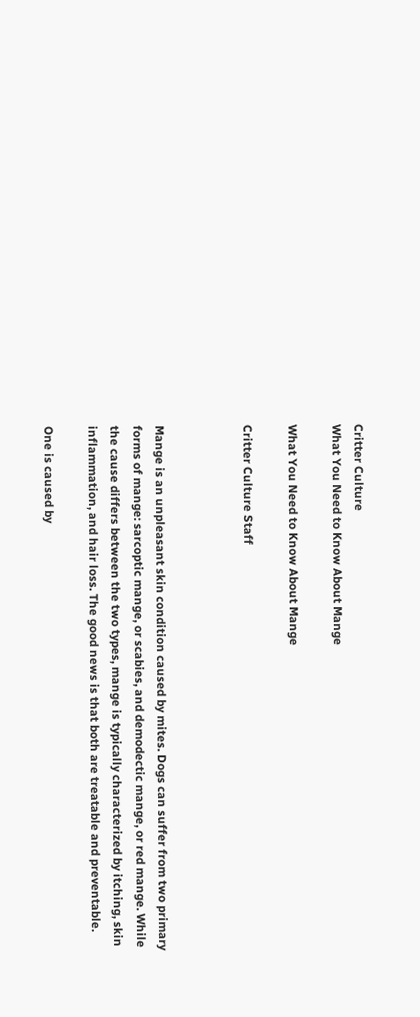Critter Culture
What You Need to Know About Mange

What You Need to Know About Mange

Critter Culture Staff



Mange is an unpleasant skin condition caused by mites. Dogs can suffer from two primary forms of mange: sarcoptic mange, or scabies, and demodectic mange, or red mange. While the cause differs between the two types, mange is typically characterized by itching, skin inflammation, and hair loss. The good news is that both are treatable and preventable.

One is caused by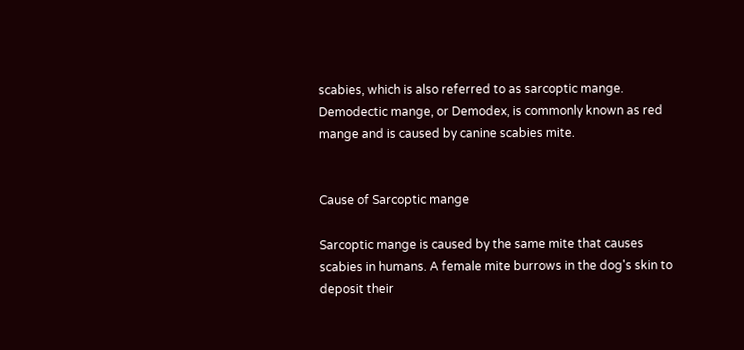scabies, which is also referred to as sarcoptic mange. Demodectic mange, or Demodex, is commonly known as red mange and is caused by canine scabies mite.


Cause of Sarcoptic mange

Sarcoptic mange is caused by the same mite that causes scabies in humans. A female mite burrows in the dog's skin to deposit their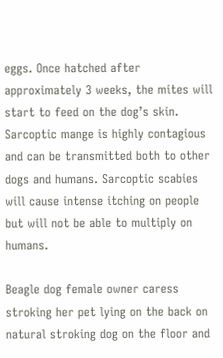eggs. Once hatched after approximately 3 weeks, the mites will start to feed on the dog’s skin. Sarcoptic mange is highly contagious and can be transmitted both to other dogs and humans. Sarcoptic scabies will cause intense itching on people but will not be able to multiply on humans.

Beagle dog female owner caress stroking her pet lying on the back on natural stroking dog on the floor and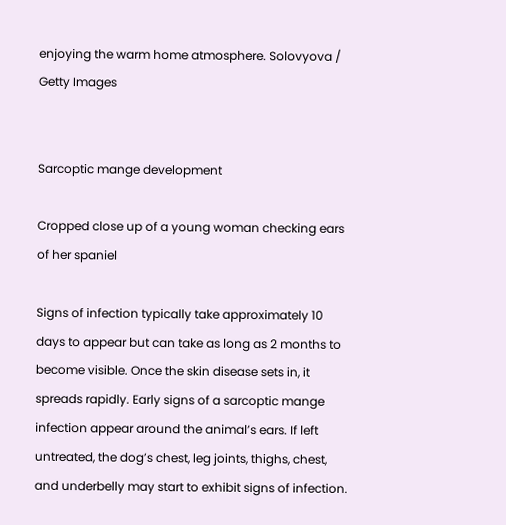enjoying the warm home atmosphere. Solovyova / Getty Images


Sarcoptic mange development

Cropped close up of a young woman checking ears of her spaniel

Signs of infection typically take approximately 10 days to appear but can take as long as 2 months to become visible. Once the skin disease sets in, it spreads rapidly. Early signs of a sarcoptic mange infection appear around the animal’s ears. If left untreated, the dog’s chest, leg joints, thighs, chest, and underbelly may start to exhibit signs of infection.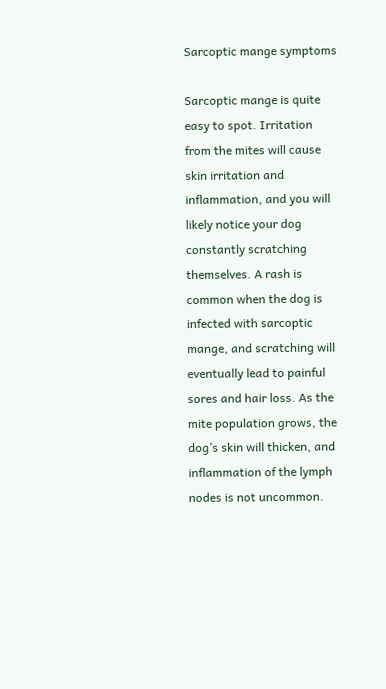Sarcoptic mange symptoms

Sarcoptic mange is quite easy to spot. Irritation from the mites will cause skin irritation and inflammation, and you will likely notice your dog constantly scratching themselves. A rash is common when the dog is infected with sarcoptic mange, and scratching will eventually lead to painful sores and hair loss. As the mite population grows, the dog’s skin will thicken, and inflammation of the lymph nodes is not uncommon.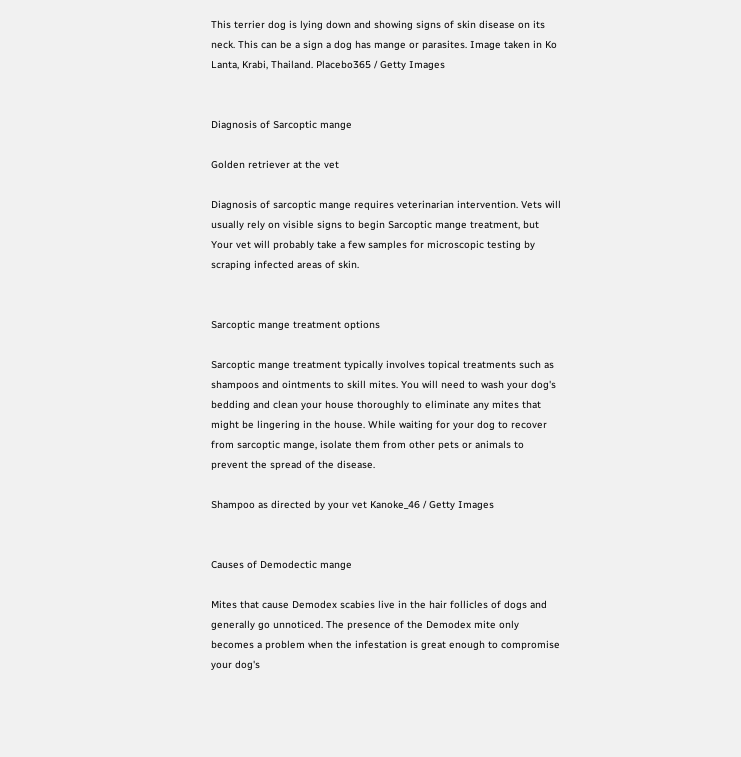This terrier dog is lying down and showing signs of skin disease on its neck. This can be a sign a dog has mange or parasites. Image taken in Ko Lanta, Krabi, Thailand. Placebo365 / Getty Images


Diagnosis of Sarcoptic mange

Golden retriever at the vet

Diagnosis of sarcoptic mange requires veterinarian intervention. Vets will usually rely on visible signs to begin Sarcoptic mange treatment, but Your vet will probably take a few samples for microscopic testing by scraping infected areas of skin.


Sarcoptic mange treatment options

Sarcoptic mange treatment typically involves topical treatments such as shampoos and ointments to skill mites. You will need to wash your dog's bedding and clean your house thoroughly to eliminate any mites that might be lingering in the house. While waiting for your dog to recover from sarcoptic mange, isolate them from other pets or animals to prevent the spread of the disease.

Shampoo as directed by your vet Kanoke_46 / Getty Images


Causes of Demodectic mange

Mites that cause Demodex scabies live in the hair follicles of dogs and generally go unnoticed. The presence of the Demodex mite only becomes a problem when the infestation is great enough to compromise your dog's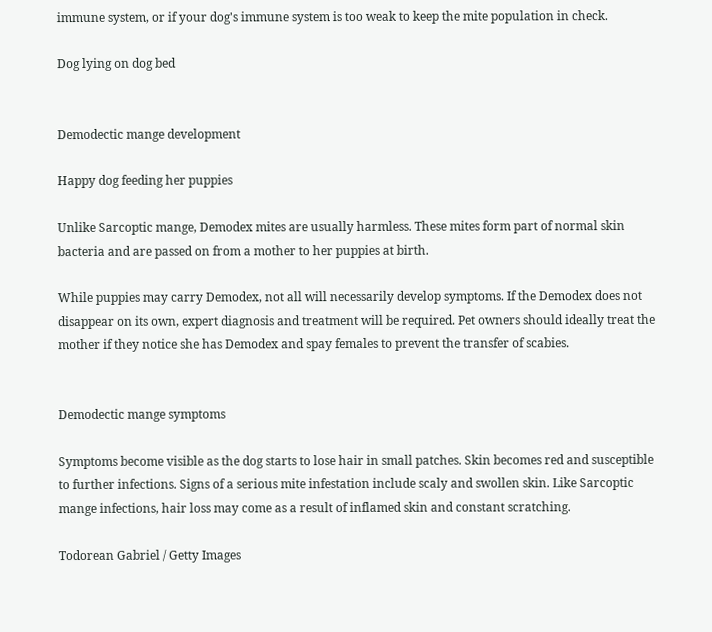immune system, or if your dog's immune system is too weak to keep the mite population in check.

Dog lying on dog bed


Demodectic mange development

Happy dog feeding her puppies

Unlike Sarcoptic mange, Demodex mites are usually harmless. These mites form part of normal skin bacteria and are passed on from a mother to her puppies at birth.

While puppies may carry Demodex, not all will necessarily develop symptoms. If the Demodex does not disappear on its own, expert diagnosis and treatment will be required. Pet owners should ideally treat the mother if they notice she has Demodex and spay females to prevent the transfer of scabies.


Demodectic mange symptoms

Symptoms become visible as the dog starts to lose hair in small patches. Skin becomes red and susceptible to further infections. Signs of a serious mite infestation include scaly and swollen skin. Like Sarcoptic mange infections, hair loss may come as a result of inflamed skin and constant scratching.

Todorean Gabriel / Getty Images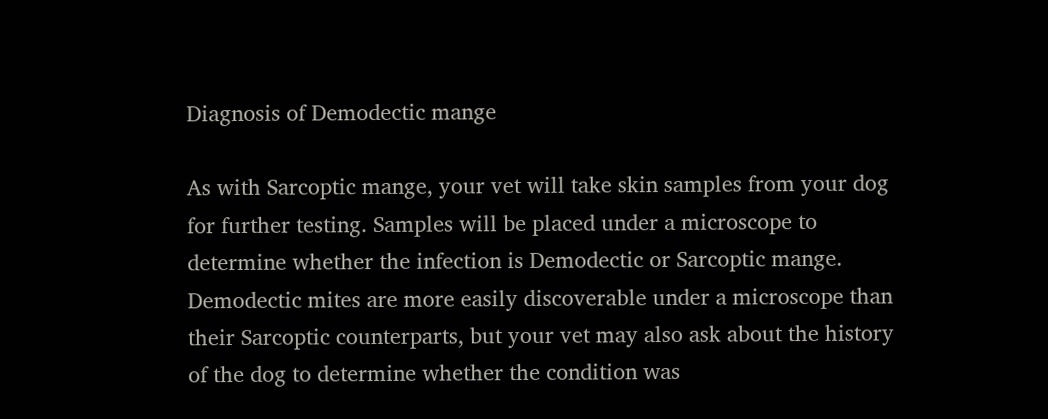Diagnosis of Demodectic mange

As with Sarcoptic mange, your vet will take skin samples from your dog for further testing. Samples will be placed under a microscope to determine whether the infection is Demodectic or Sarcoptic mange. Demodectic mites are more easily discoverable under a microscope than their Sarcoptic counterparts, but your vet may also ask about the history of the dog to determine whether the condition was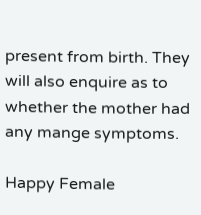present from birth. They will also enquire as to whether the mother had any mange symptoms.

Happy Female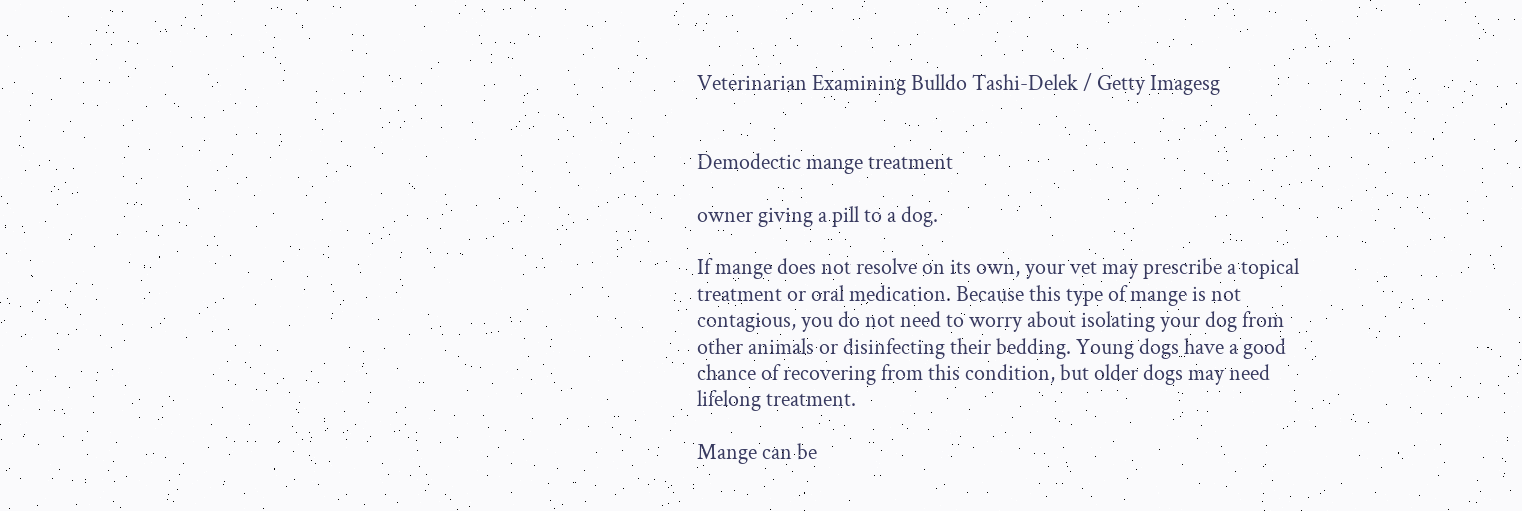Veterinarian Examining Bulldo Tashi-Delek / Getty Imagesg


Demodectic mange treatment

owner giving a pill to a dog.

If mange does not resolve on its own, your vet may prescribe a topical treatment or oral medication. Because this type of mange is not contagious, you do not need to worry about isolating your dog from other animals or disinfecting their bedding. Young dogs have a good chance of recovering from this condition, but older dogs may need lifelong treatment.

Mange can be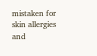mistaken for skin allergies and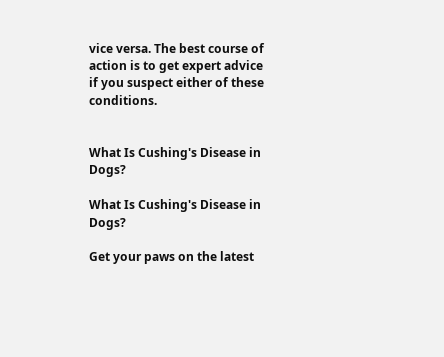vice versa. The best course of action is to get expert advice if you suspect either of these conditions.


What Is Cushing's Disease in Dogs?

What Is Cushing's Disease in Dogs?

Get your paws on the latest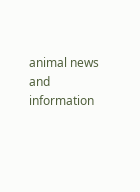animal news and information